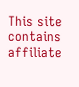This site contains affiliate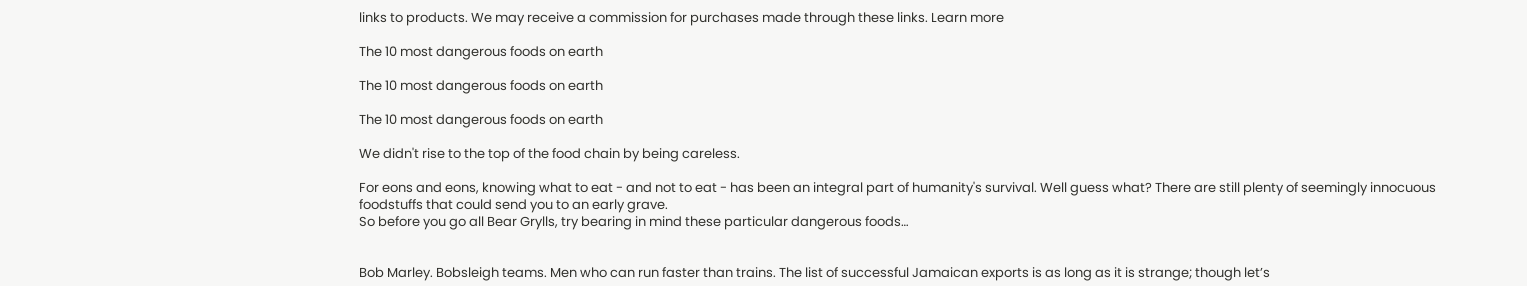links to products. We may receive a commission for purchases made through these links. Learn more

The 10 most dangerous foods on earth

The 10 most dangerous foods on earth

The 10 most dangerous foods on earth

We didn't rise to the top of the food chain by being careless.

For eons and eons, knowing what to eat - and not to eat - has been an integral part of humanity's survival. Well guess what? There are still plenty of seemingly innocuous foodstuffs that could send you to an early grave.
So before you go all Bear Grylls, try bearing in mind these particular dangerous foods…


Bob Marley. Bobsleigh teams. Men who can run faster than trains. The list of successful Jamaican exports is as long as it is strange; though let’s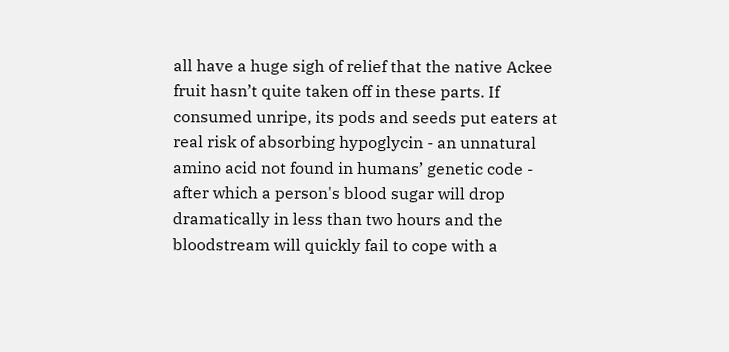all have a huge sigh of relief that the native Ackee fruit hasn’t quite taken off in these parts. If consumed unripe, its pods and seeds put eaters at real risk of absorbing hypoglycin - an unnatural amino acid not found in humans’ genetic code - after which a person's blood sugar will drop dramatically in less than two hours and the bloodstream will quickly fail to cope with a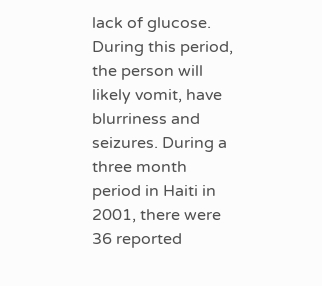lack of glucose. During this period, the person will likely vomit, have blurriness and seizures. During a three month period in Haiti in 2001, there were 36 reported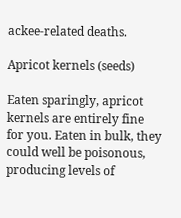ackee-related deaths.

Apricot kernels (seeds)

Eaten sparingly, apricot kernels are entirely fine for you. Eaten in bulk, they could well be poisonous, producing levels of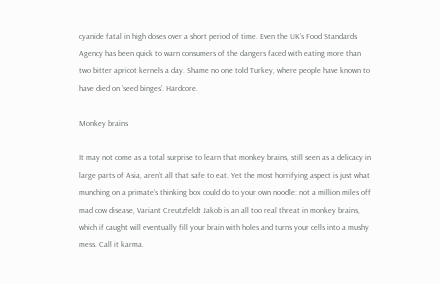cyanide fatal in high doses over a short period of time. Even the UK’s Food Standards Agency has been quick to warn consumers of the dangers faced with eating more than two bitter apricot kernels a day. Shame no one told Turkey, where people have known to have died on ‘seed binges'. Hardcore.

Monkey brains

It may not come as a total surprise to learn that monkey brains, still seen as a delicacy in large parts of Asia, aren’t all that safe to eat. Yet the most horrifying aspect is just what munching on a primate’s thinking box could do to your own noodle: not a million miles off mad cow disease, Variant Creutzfeldt Jakob is an all too real threat in monkey brains, which if caught will eventually fill your brain with holes and turns your cells into a mushy mess. Call it karma.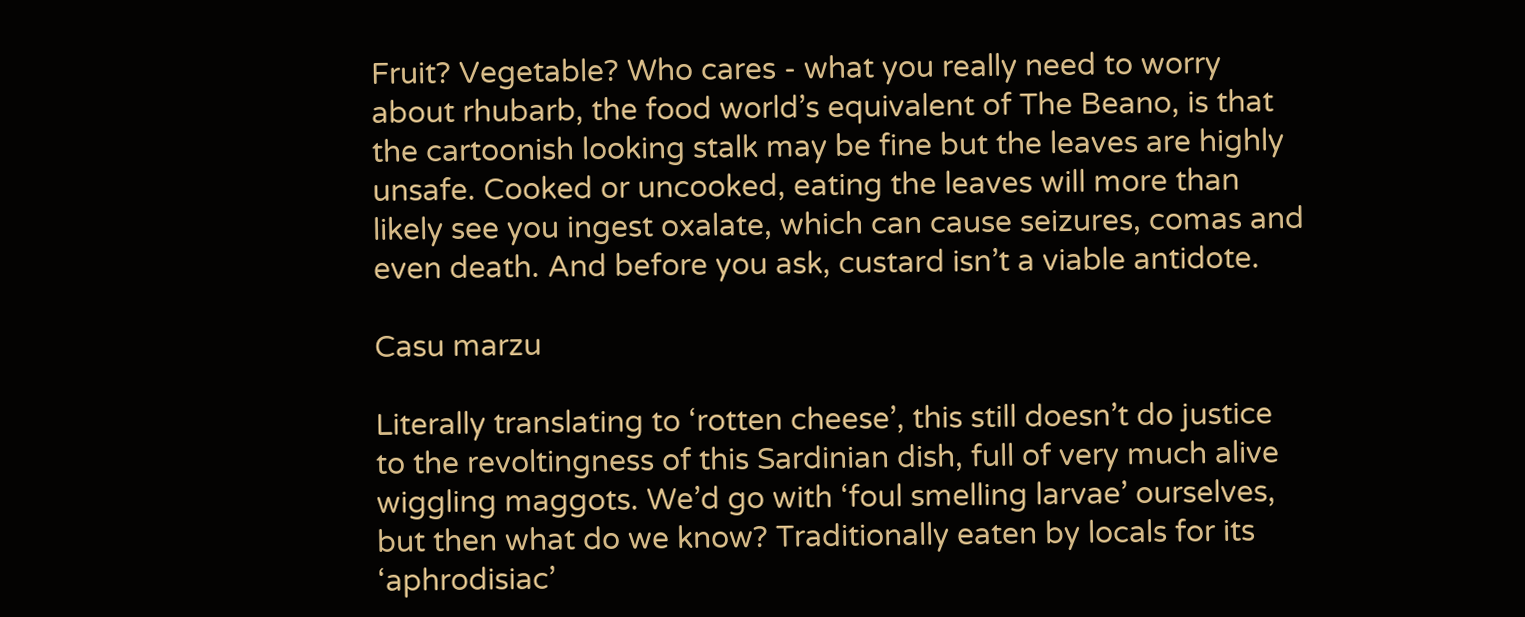Fruit? Vegetable? Who cares - what you really need to worry about rhubarb, the food world’s equivalent of The Beano, is that the cartoonish looking stalk may be fine but the leaves are highly unsafe. Cooked or uncooked, eating the leaves will more than likely see you ingest oxalate, which can cause seizures, comas and even death. And before you ask, custard isn’t a viable antidote.

Casu marzu

Literally translating to ‘rotten cheese’, this still doesn’t do justice to the revoltingness of this Sardinian dish, full of very much alive wiggling maggots. We’d go with ‘foul smelling larvae’ ourselves, but then what do we know? Traditionally eaten by locals for its ‘aphrodisiac’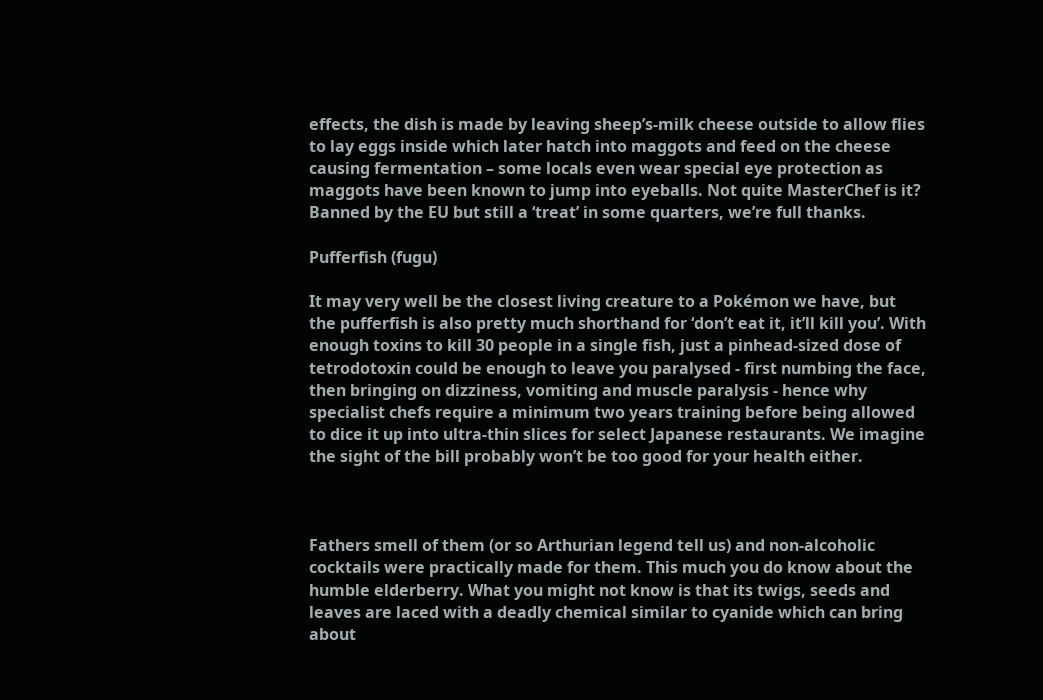effects, the dish is made by leaving sheep’s-milk cheese outside to allow flies to lay eggs inside which later hatch into maggots and feed on the cheese causing fermentation – some locals even wear special eye protection as maggots have been known to jump into eyeballs. Not quite MasterChef is it? Banned by the EU but still a ‘treat’ in some quarters, we’re full thanks.

Pufferfish (fugu)

It may very well be the closest living creature to a Pokémon we have, but the pufferfish is also pretty much shorthand for ‘don’t eat it, it’ll kill you’. With enough toxins to kill 30 people in a single fish, just a pinhead-sized dose of tetrodotoxin could be enough to leave you paralysed - first numbing the face, then bringing on dizziness, vomiting and muscle paralysis - hence why specialist chefs require a minimum two years training before being allowed to dice it up into ultra-thin slices for select Japanese restaurants. We imagine the sight of the bill probably won’t be too good for your health either.



Fathers smell of them (or so Arthurian legend tell us) and non-alcoholic cocktails were practically made for them. This much you do know about the humble elderberry. What you might not know is that its twigs, seeds and leaves are laced with a deadly chemical similar to cyanide which can bring about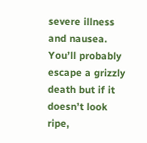severe illness and nausea. You’ll probably escape a grizzly death but if it doesn’t look ripe,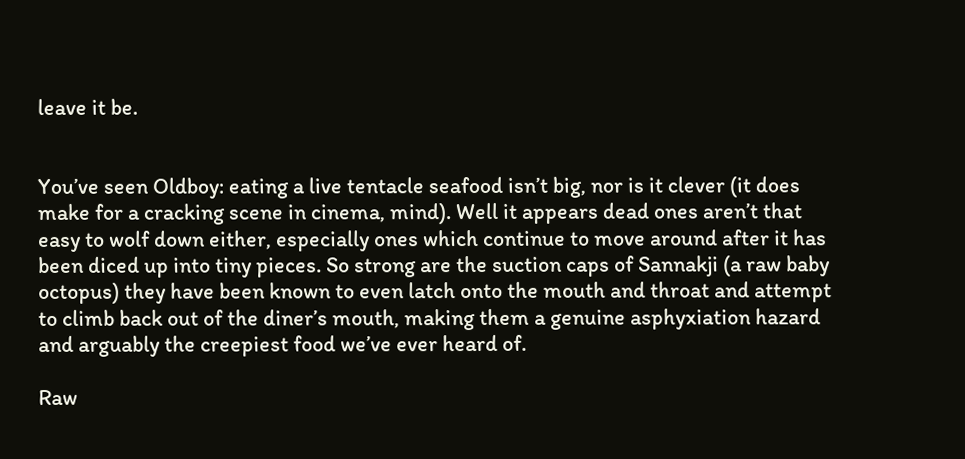leave it be.


You’ve seen Oldboy: eating a live tentacle seafood isn’t big, nor is it clever (it does make for a cracking scene in cinema, mind). Well it appears dead ones aren’t that easy to wolf down either, especially ones which continue to move around after it has been diced up into tiny pieces. So strong are the suction caps of Sannakji (a raw baby octopus) they have been known to even latch onto the mouth and throat and attempt to climb back out of the diner’s mouth, making them a genuine asphyxiation hazard and arguably the creepiest food we’ve ever heard of.

Raw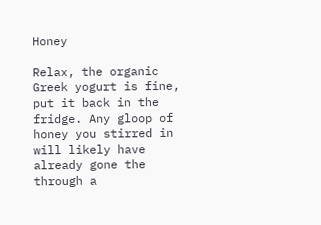Honey

Relax, the organic Greek yogurt is fine, put it back in the fridge. Any gloop of honey you stirred in will likely have already gone the through a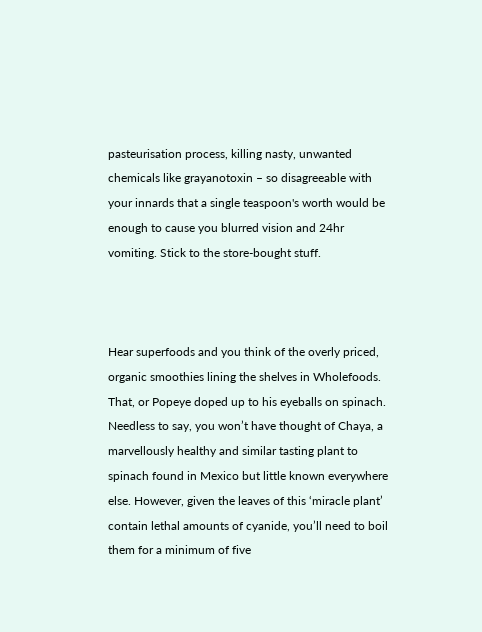pasteurisation process, killing nasty, unwanted chemicals like grayanotoxin – so disagreeable with your innards that a single teaspoon's worth would be enough to cause you blurred vision and 24hr vomiting. Stick to the store-bought stuff.



Hear superfoods and you think of the overly priced, organic smoothies lining the shelves in Wholefoods. That, or Popeye doped up to his eyeballs on spinach. Needless to say, you won’t have thought of Chaya, a marvellously healthy and similar tasting plant to spinach found in Mexico but little known everywhere else. However, given the leaves of this ‘miracle plant’ contain lethal amounts of cyanide, you’ll need to boil them for a minimum of five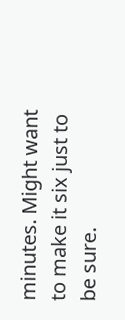minutes. Might want to make it six just to be sure.